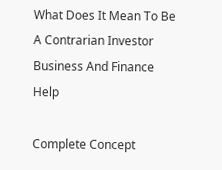What Does It Mean To Be A Contrarian Investor Business And Finance Help

Complete Concept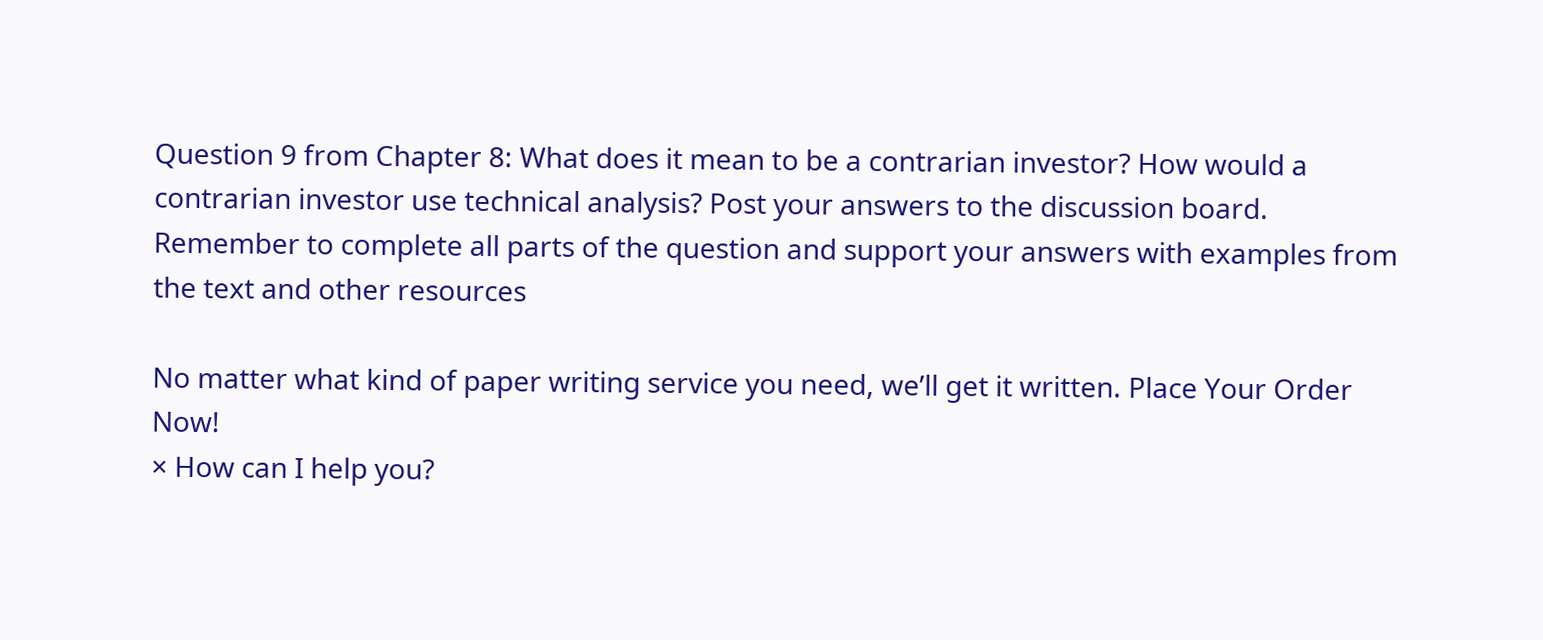Question 9 from Chapter 8: What does it mean to be a contrarian investor? How would a contrarian investor use technical analysis? Post your answers to the discussion board.  Remember to complete all parts of the question and support your answers with examples from the text and other resources

No matter what kind of paper writing service you need, we’ll get it written. Place Your Order Now!
× How can I help you?